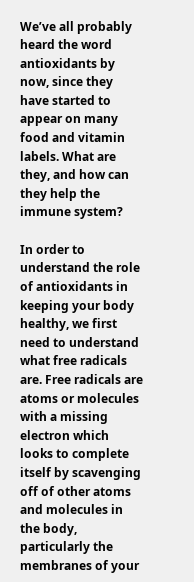We’ve all probably heard the word antioxidants by now, since they have started to appear on many food and vitamin labels. What are they, and how can they help the immune system?

In order to understand the role of antioxidants in keeping your body healthy, we first need to understand what free radicals are. Free radicals are atoms or molecules with a missing electron which looks to complete itself by scavenging off of other atoms and molecules in the body, particularly the membranes of your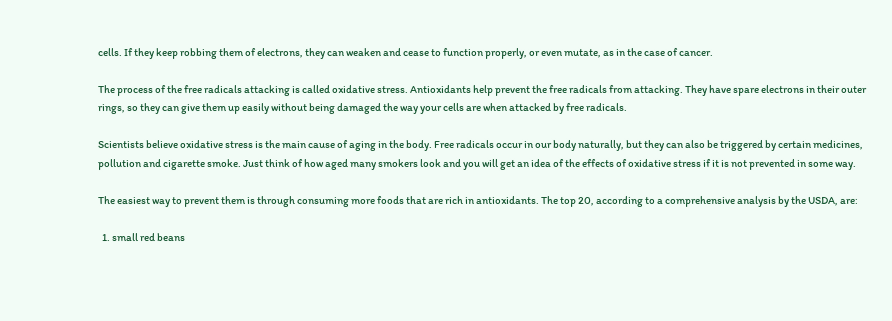cells. If they keep robbing them of electrons, they can weaken and cease to function properly, or even mutate, as in the case of cancer.

The process of the free radicals attacking is called oxidative stress. Antioxidants help prevent the free radicals from attacking. They have spare electrons in their outer rings, so they can give them up easily without being damaged the way your cells are when attacked by free radicals.

Scientists believe oxidative stress is the main cause of aging in the body. Free radicals occur in our body naturally, but they can also be triggered by certain medicines, pollution and cigarette smoke. Just think of how aged many smokers look and you will get an idea of the effects of oxidative stress if it is not prevented in some way.

The easiest way to prevent them is through consuming more foods that are rich in antioxidants. The top 20, according to a comprehensive analysis by the USDA, are:

  1. small red beans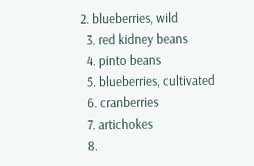2. blueberries, wild
  3. red kidney beans
  4. pinto beans
  5. blueberries, cultivated
  6. cranberries
  7. artichokes
  8.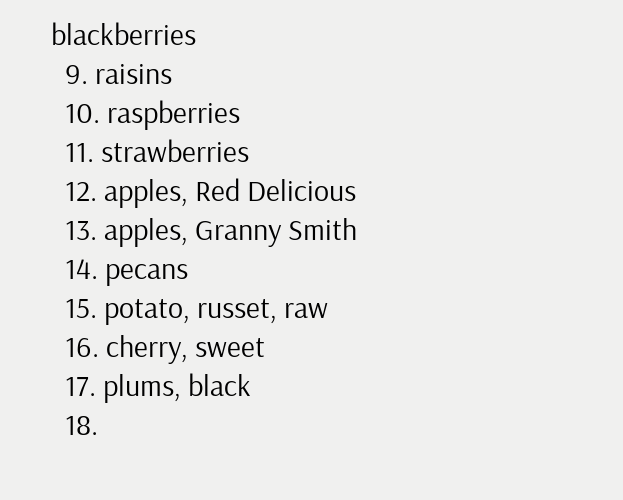blackberries
  9. raisins
  10. raspberries
  11. strawberries
  12. apples, Red Delicious
  13. apples, Granny Smith
  14. pecans
  15. potato, russet, raw
  16. cherry, sweet
  17. plums, black
  18.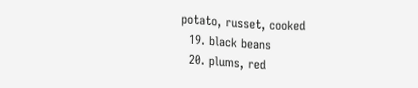potato, russet, cooked
  19. black beans
  20. plums, red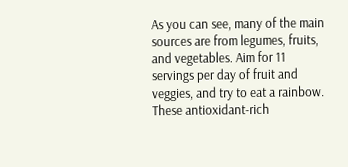As you can see, many of the main sources are from legumes, fruits, and vegetables. Aim for 11 servings per day of fruit and veggies, and try to eat a rainbow. These antioxidant-rich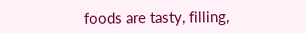foods are tasty, filling,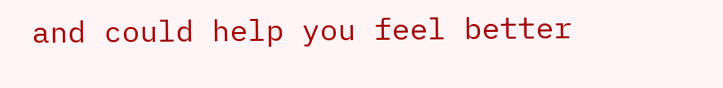and could help you feel better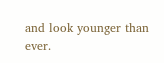and look younger than ever.